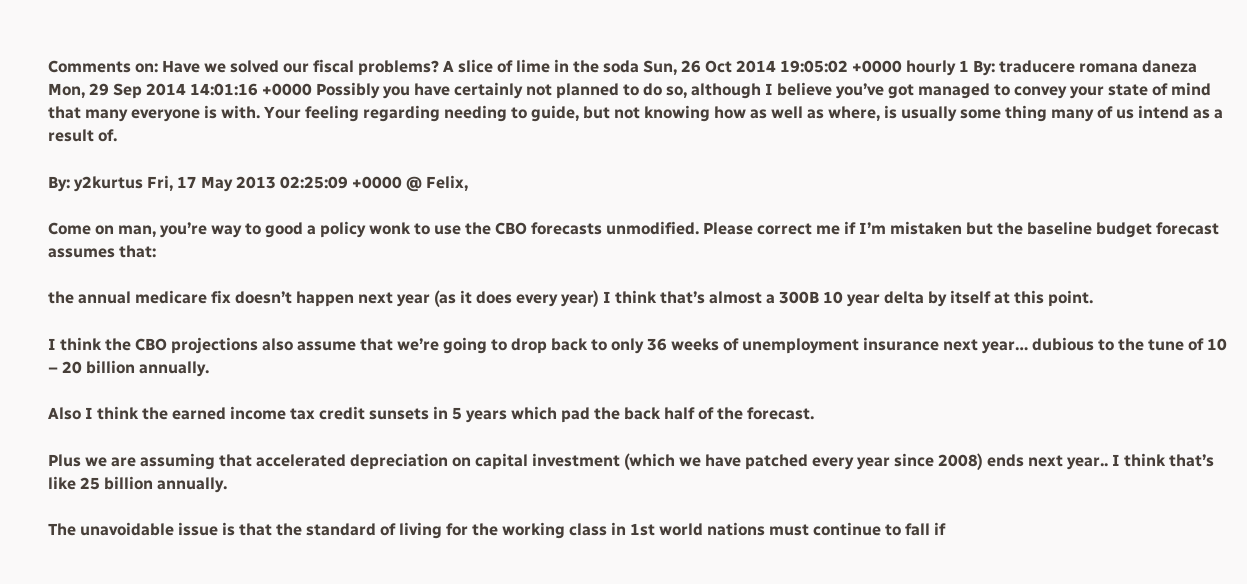Comments on: Have we solved our fiscal problems? A slice of lime in the soda Sun, 26 Oct 2014 19:05:02 +0000 hourly 1 By: traducere romana daneza Mon, 29 Sep 2014 14:01:16 +0000 Possibly you have certainly not planned to do so, although I believe you’ve got managed to convey your state of mind that many everyone is with. Your feeling regarding needing to guide, but not knowing how as well as where, is usually some thing many of us intend as a result of.

By: y2kurtus Fri, 17 May 2013 02:25:09 +0000 @ Felix,

Come on man, you’re way to good a policy wonk to use the CBO forecasts unmodified. Please correct me if I’m mistaken but the baseline budget forecast assumes that:

the annual medicare fix doesn’t happen next year (as it does every year) I think that’s almost a 300B 10 year delta by itself at this point.

I think the CBO projections also assume that we’re going to drop back to only 36 weeks of unemployment insurance next year… dubious to the tune of 10 – 20 billion annually.

Also I think the earned income tax credit sunsets in 5 years which pad the back half of the forecast.

Plus we are assuming that accelerated depreciation on capital investment (which we have patched every year since 2008) ends next year.. I think that’s like 25 billion annually.

The unavoidable issue is that the standard of living for the working class in 1st world nations must continue to fall if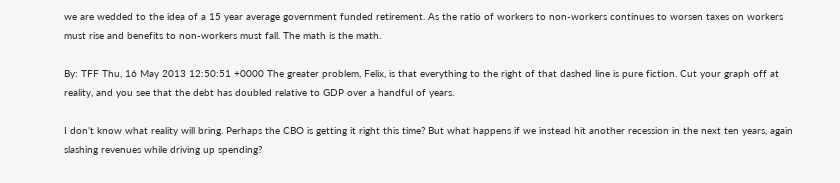we are wedded to the idea of a 15 year average government funded retirement. As the ratio of workers to non-workers continues to worsen taxes on workers must rise and benefits to non-workers must fall. The math is the math.

By: TFF Thu, 16 May 2013 12:50:51 +0000 The greater problem, Felix, is that everything to the right of that dashed line is pure fiction. Cut your graph off at reality, and you see that the debt has doubled relative to GDP over a handful of years.

I don’t know what reality will bring. Perhaps the CBO is getting it right this time? But what happens if we instead hit another recession in the next ten years, again slashing revenues while driving up spending?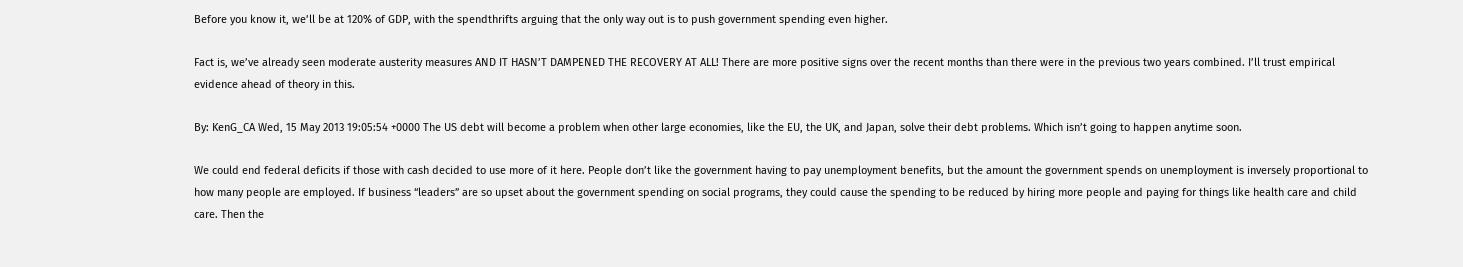Before you know it, we’ll be at 120% of GDP, with the spendthrifts arguing that the only way out is to push government spending even higher.

Fact is, we’ve already seen moderate austerity measures AND IT HASN’T DAMPENED THE RECOVERY AT ALL! There are more positive signs over the recent months than there were in the previous two years combined. I’ll trust empirical evidence ahead of theory in this.

By: KenG_CA Wed, 15 May 2013 19:05:54 +0000 The US debt will become a problem when other large economies, like the EU, the UK, and Japan, solve their debt problems. Which isn’t going to happen anytime soon.

We could end federal deficits if those with cash decided to use more of it here. People don’t like the government having to pay unemployment benefits, but the amount the government spends on unemployment is inversely proportional to how many people are employed. If business “leaders” are so upset about the government spending on social programs, they could cause the spending to be reduced by hiring more people and paying for things like health care and child care. Then the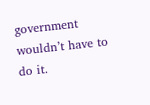government wouldn’t have to do it.